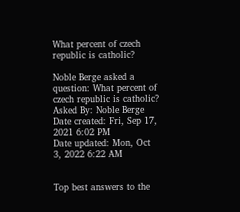What percent of czech republic is catholic?

Noble Berge asked a question: What percent of czech republic is catholic?
Asked By: Noble Berge
Date created: Fri, Sep 17, 2021 6:02 PM
Date updated: Mon, Oct 3, 2022 6:22 AM


Top best answers to the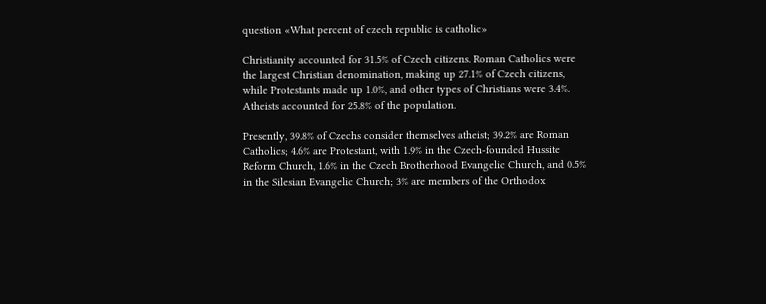question «What percent of czech republic is catholic»

Christianity accounted for 31.5% of Czech citizens. Roman Catholics were the largest Christian denomination, making up 27.1% of Czech citizens, while Protestants made up 1.0%, and other types of Christians were 3.4%. Atheists accounted for 25.8% of the population.

Presently, 39.8% of Czechs consider themselves atheist; 39.2% are Roman Catholics; 4.6% are Protestant, with 1.9% in the Czech-founded Hussite Reform Church, 1.6% in the Czech Brotherhood Evangelic Church, and 0.5% in the Silesian Evangelic Church; 3% are members of the Orthodox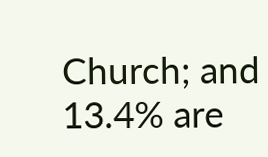Church; and 13.4% are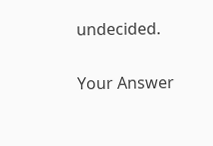undecided.

Your Answer